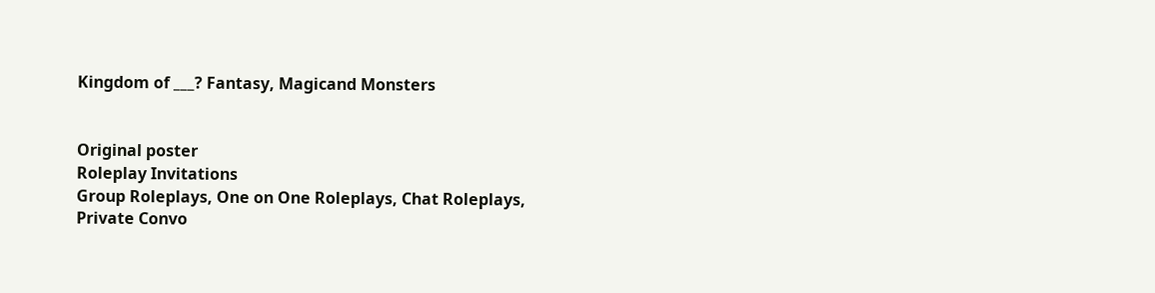Kingdom of ___? Fantasy, Magicand Monsters


Original poster
Roleplay Invitations
Group Roleplays, One on One Roleplays, Chat Roleplays, Private Convo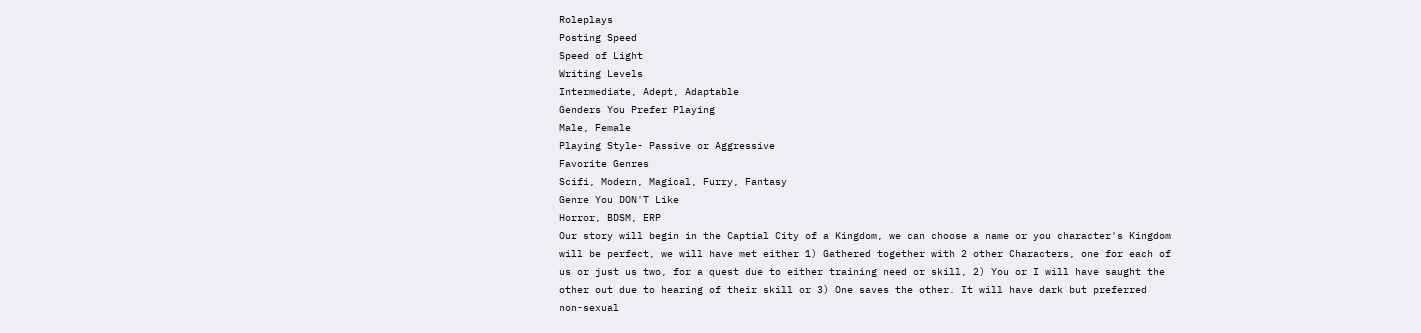Roleplays
Posting Speed
Speed of Light
Writing Levels
Intermediate, Adept, Adaptable
Genders You Prefer Playing
Male, Female
Playing Style- Passive or Aggressive
Favorite Genres
Scifi, Modern, Magical, Furry, Fantasy
Genre You DON'T Like
Horror, BDSM, ERP
Our story will begin in the Captial City of a Kingdom, we can choose a name or you character's Kingdom will be perfect, we will have met either 1) Gathered together with 2 other Characters, one for each of us or just us two, for a quest due to either training need or skill, 2) You or I will have saught the other out due to hearing of their skill or 3) One saves the other. It will have dark but preferred non-sexual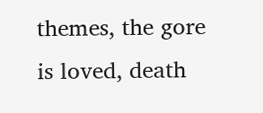themes, the gore is loved, death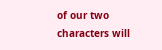of our two characters will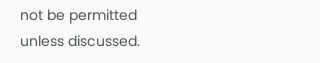not be permitted unless discussed.